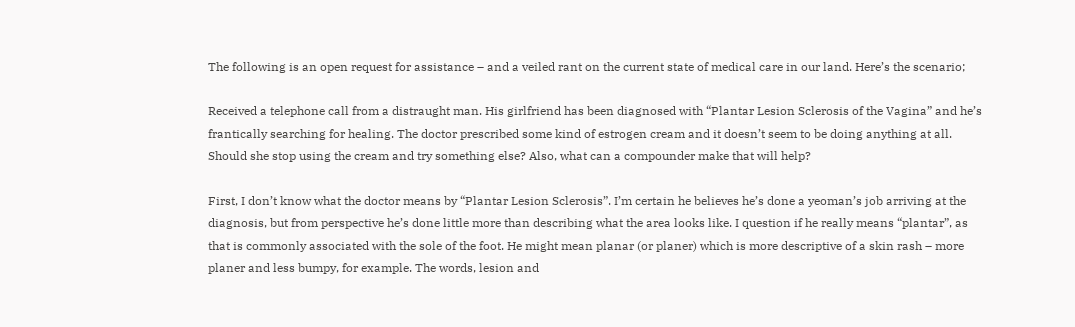The following is an open request for assistance – and a veiled rant on the current state of medical care in our land. Here’s the scenario;

Received a telephone call from a distraught man. His girlfriend has been diagnosed with “Plantar Lesion Sclerosis of the Vagina” and he’s frantically searching for healing. The doctor prescribed some kind of estrogen cream and it doesn’t seem to be doing anything at all. Should she stop using the cream and try something else? Also, what can a compounder make that will help?

First, I don’t know what the doctor means by “Plantar Lesion Sclerosis”. I’m certain he believes he’s done a yeoman’s job arriving at the diagnosis, but from perspective he’s done little more than describing what the area looks like. I question if he really means “plantar”, as that is commonly associated with the sole of the foot. He might mean planar (or planer) which is more descriptive of a skin rash – more planer and less bumpy, for example. The words, lesion and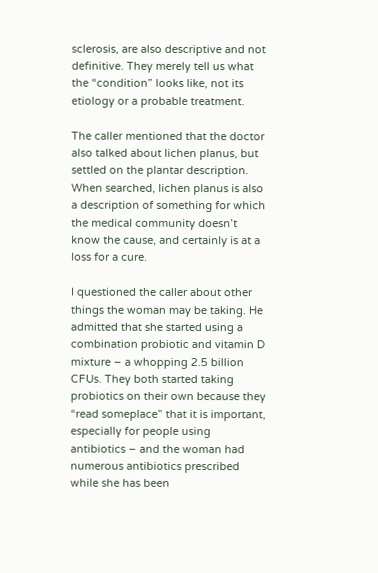sclerosis, are also descriptive and not definitive. They merely tell us what the “condition” looks like, not its etiology or a probable treatment.

The caller mentioned that the doctor also talked about lichen planus, but settled on the plantar description. When searched, lichen planus is also a description of something for which the medical community doesn’t know the cause, and certainly is at a loss for a cure.

I questioned the caller about other things the woman may be taking. He admitted that she started using a combination probiotic and vitamin D mixture – a whopping 2.5 billion CFUs. They both started taking probiotics on their own because they “read someplace” that it is important, especially for people using antibiotics – and the woman had numerous antibiotics prescribed while she has been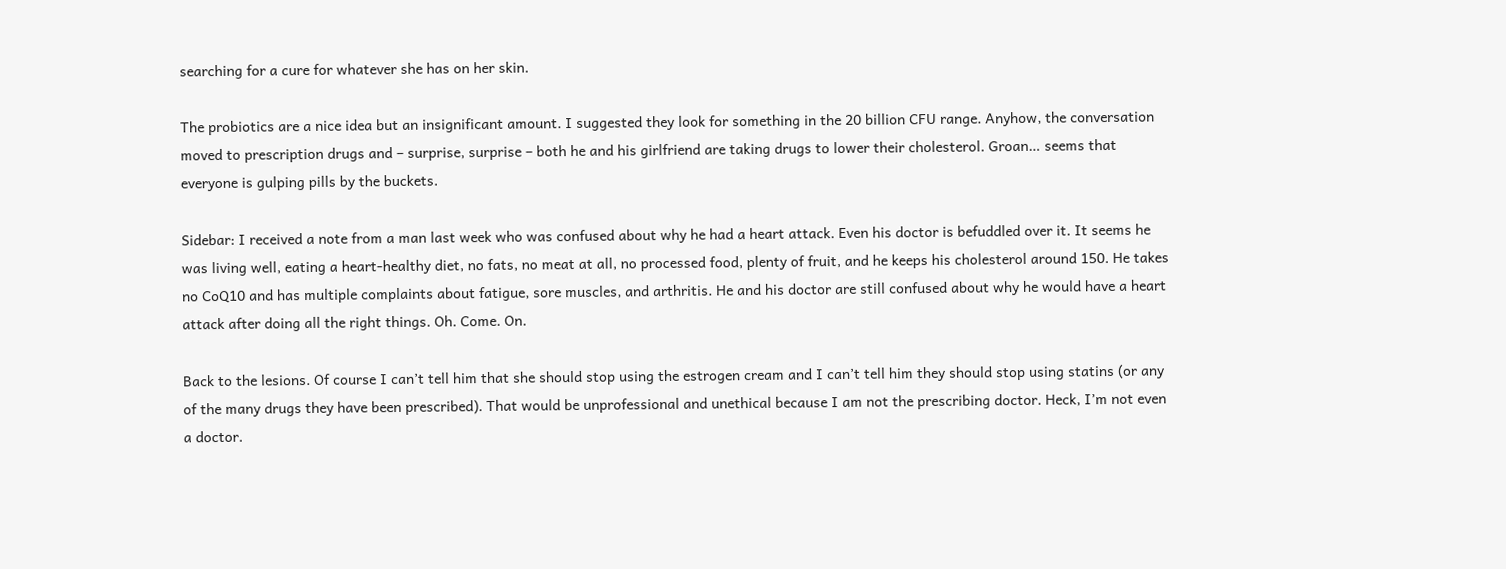searching for a cure for whatever she has on her skin.

The probiotics are a nice idea but an insignificant amount. I suggested they look for something in the 20 billion CFU range. Anyhow, the conversation moved to prescription drugs and – surprise, surprise – both he and his girlfriend are taking drugs to lower their cholesterol. Groan… seems that everyone is gulping pills by the buckets.

Sidebar: I received a note from a man last week who was confused about why he had a heart attack. Even his doctor is befuddled over it. It seems he was living well, eating a heart-healthy diet, no fats, no meat at all, no processed food, plenty of fruit, and he keeps his cholesterol around 150. He takes no CoQ10 and has multiple complaints about fatigue, sore muscles, and arthritis. He and his doctor are still confused about why he would have a heart attack after doing all the right things. Oh. Come. On.

Back to the lesions. Of course I can’t tell him that she should stop using the estrogen cream and I can’t tell him they should stop using statins (or any of the many drugs they have been prescribed). That would be unprofessional and unethical because I am not the prescribing doctor. Heck, I’m not even a doctor.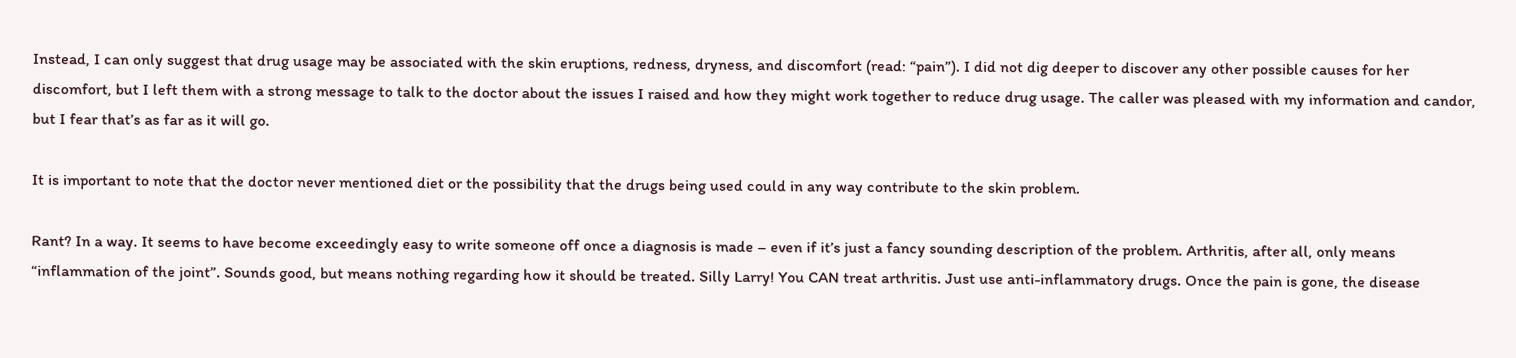Instead, I can only suggest that drug usage may be associated with the skin eruptions, redness, dryness, and discomfort (read: “pain”). I did not dig deeper to discover any other possible causes for her discomfort, but I left them with a strong message to talk to the doctor about the issues I raised and how they might work together to reduce drug usage. The caller was pleased with my information and candor, but I fear that’s as far as it will go.

It is important to note that the doctor never mentioned diet or the possibility that the drugs being used could in any way contribute to the skin problem.

Rant? In a way. It seems to have become exceedingly easy to write someone off once a diagnosis is made – even if it’s just a fancy sounding description of the problem. Arthritis, after all, only means “inflammation of the joint”. Sounds good, but means nothing regarding how it should be treated. Silly Larry! You CAN treat arthritis. Just use anti-inflammatory drugs. Once the pain is gone, the disease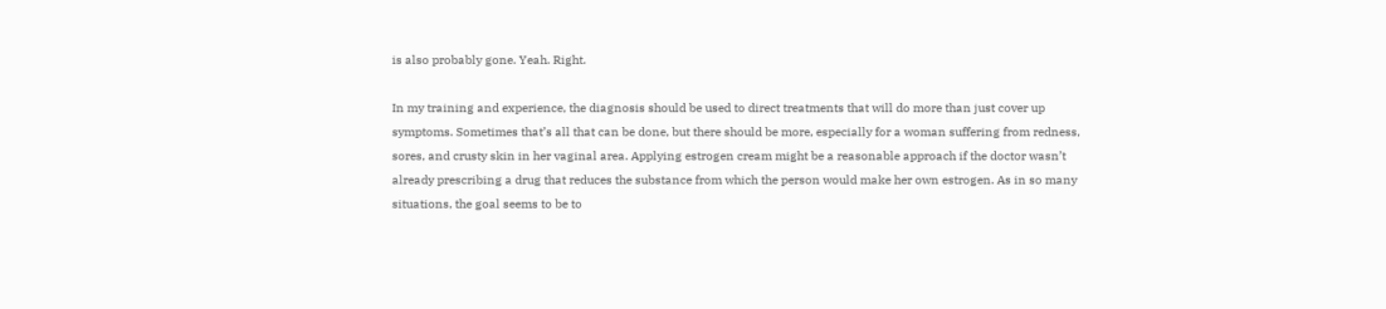is also probably gone. Yeah. Right.

In my training and experience, the diagnosis should be used to direct treatments that will do more than just cover up symptoms. Sometimes that’s all that can be done, but there should be more, especially for a woman suffering from redness, sores, and crusty skin in her vaginal area. Applying estrogen cream might be a reasonable approach if the doctor wasn’t already prescribing a drug that reduces the substance from which the person would make her own estrogen. As in so many situations, the goal seems to be to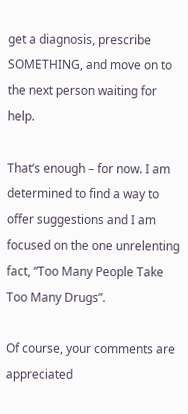get a diagnosis, prescribe SOMETHING, and move on to the next person waiting for help.

That’s enough – for now. I am determined to find a way to offer suggestions and I am focused on the one unrelenting fact, “Too Many People Take Too Many Drugs”.

Of course, your comments are appreciated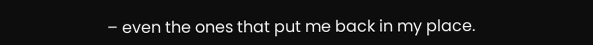– even the ones that put me back in my place.